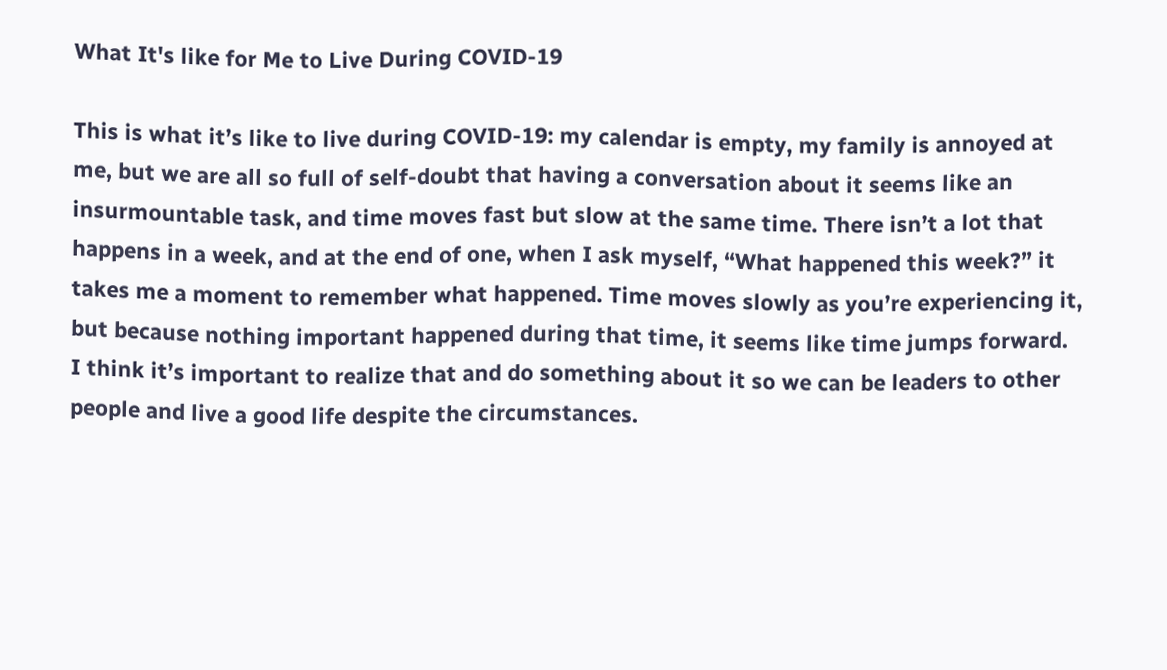What It's like for Me to Live During COVID-19

This is what it’s like to live during COVID-19: my calendar is empty, my family is annoyed at me, but we are all so full of self-doubt that having a conversation about it seems like an insurmountable task, and time moves fast but slow at the same time. There isn’t a lot that happens in a week, and at the end of one, when I ask myself, “What happened this week?” it takes me a moment to remember what happened. Time moves slowly as you’re experiencing it, but because nothing important happened during that time, it seems like time jumps forward. I think it’s important to realize that and do something about it so we can be leaders to other people and live a good life despite the circumstances.